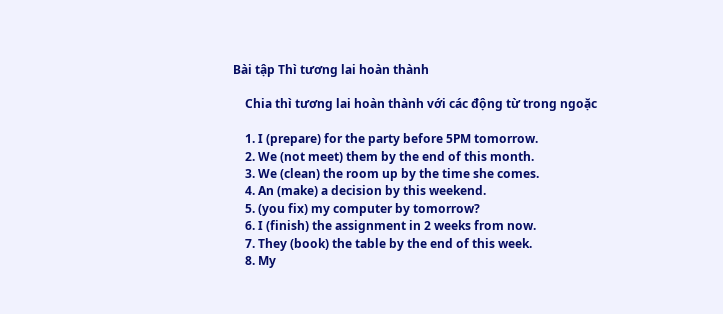Bài tập Thì tương lai hoàn thành

    Chia thì tương lai hoàn thành với các động từ trong ngoặc

    1. I (prepare) for the party before 5PM tomorrow.
    2. We (not meet) them by the end of this month.
    3. We (clean) the room up by the time she comes.
    4. An (make) a decision by this weekend.
    5. (you fix) my computer by tomorrow?
    6. I (finish) the assignment in 2 weeks from now.
    7. They (book) the table by the end of this week.
    8. My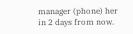manager (phone) her in 2 days from now.